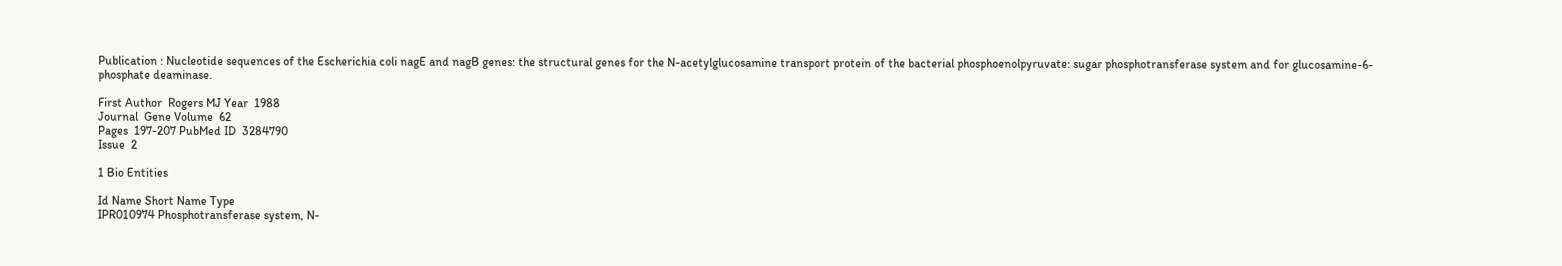Publication : Nucleotide sequences of the Escherichia coli nagE and nagB genes: the structural genes for the N-acetylglucosamine transport protein of the bacterial phosphoenolpyruvate: sugar phosphotransferase system and for glucosamine-6-phosphate deaminase.

First Author  Rogers MJ Year  1988
Journal  Gene Volume  62
Pages  197-207 PubMed ID  3284790
Issue  2

1 Bio Entities

Id Name Short Name Type
IPR010974 Phosphotransferase system, N-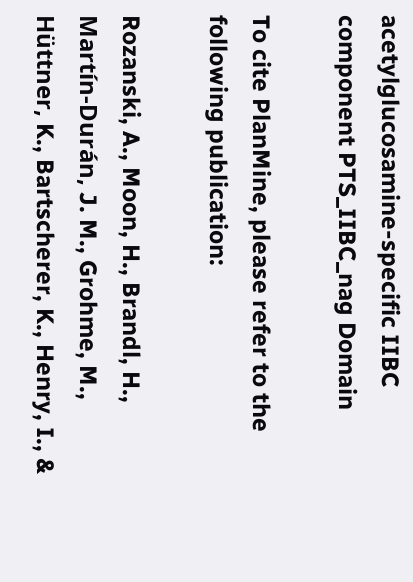acetylglucosamine-specific IIBC component PTS_IIBC_nag Domain

To cite PlanMine, please refer to the following publication:

Rozanski, A., Moon, H., Brandl, H., Martín-Durán, J. M., Grohme, M., Hüttner, K., Bartscherer, K., Henry, I., &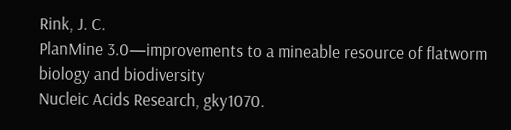Rink, J. C.
PlanMine 3.0—improvements to a mineable resource of flatworm biology and biodiversity
Nucleic Acids Research, gky1070.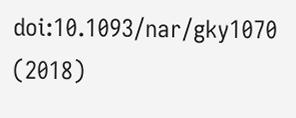doi:10.1093/nar/gky1070 (2018)